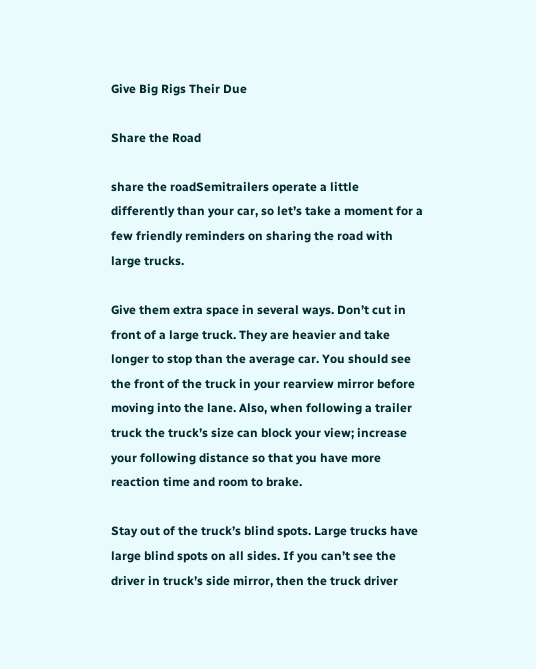Give Big Rigs Their Due

Share the Road

share the roadSemitrailers operate a little differently than your car, so let’s take a moment for a few friendly reminders on sharing the road with large trucks.

Give them extra space in several ways. Don’t cut in front of a large truck. They are heavier and take longer to stop than the average car. You should see the front of the truck in your rearview mirror before moving into the lane. Also, when following a trailer truck the truck’s size can block your view; increase your following distance so that you have more reaction time and room to brake.

Stay out of the truck’s blind spots. Large trucks have large blind spots on all sides. If you can’t see the driver in truck’s side mirror, then the truck driver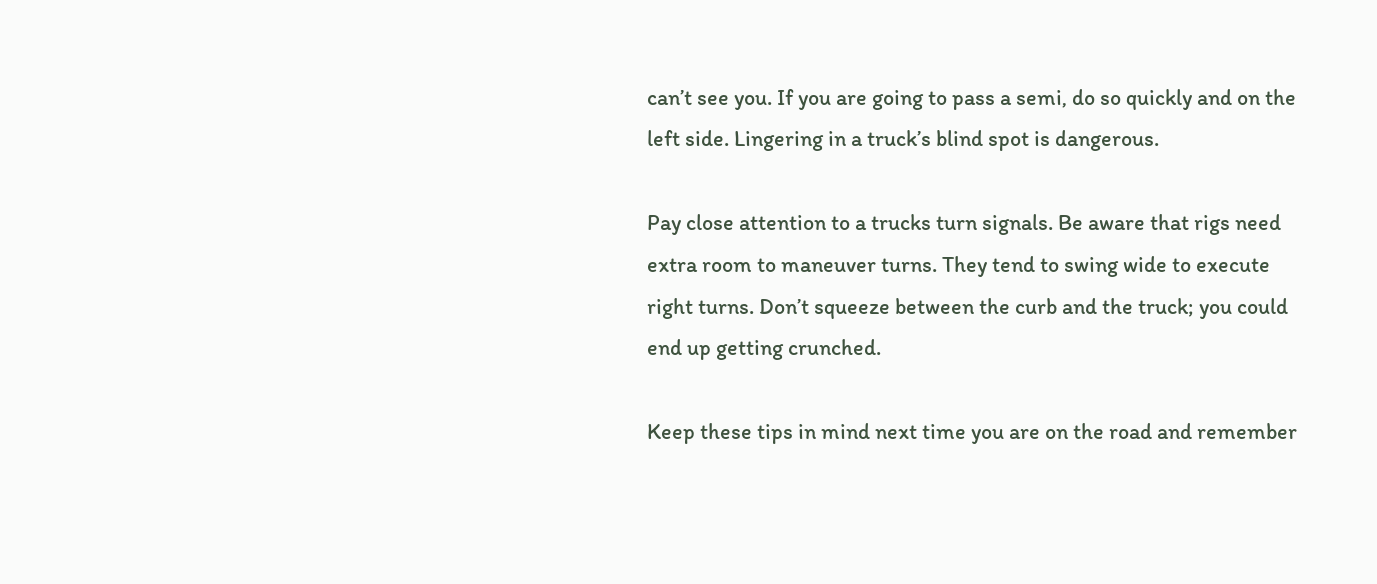can’t see you. If you are going to pass a semi, do so quickly and on the left side. Lingering in a truck’s blind spot is dangerous.

Pay close attention to a trucks turn signals. Be aware that rigs need extra room to maneuver turns. They tend to swing wide to execute right turns. Don’t squeeze between the curb and the truck; you could end up getting crunched.

Keep these tips in mind next time you are on the road and remember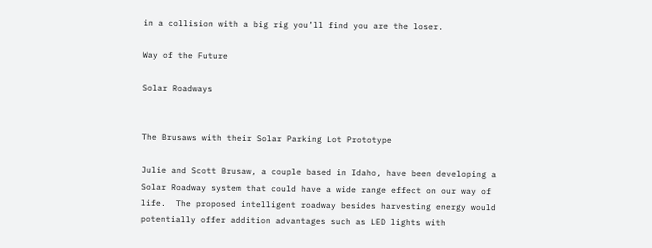in a collision with a big rig you’ll find you are the loser.

Way of the Future

Solar Roadways


The Brusaws with their Solar Parking Lot Prototype

Julie and Scott Brusaw, a couple based in Idaho, have been developing a Solar Roadway system that could have a wide range effect on our way of life.  The proposed intelligent roadway besides harvesting energy would potentially offer addition advantages such as LED lights with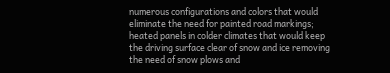numerous configurations and colors that would eliminate the need for painted road markings; heated panels in colder climates that would keep the driving surface clear of snow and ice removing the need of snow plows and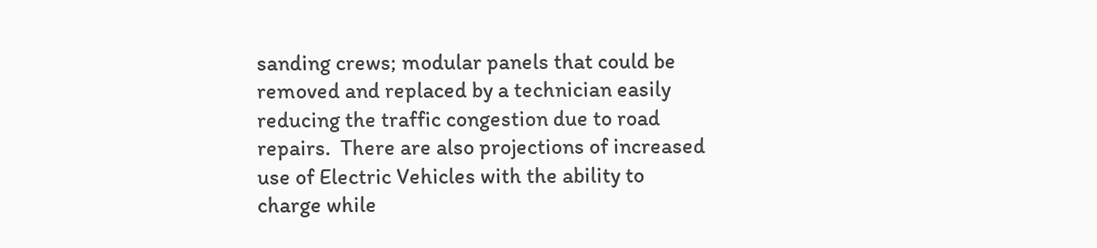sanding crews; modular panels that could be removed and replaced by a technician easily reducing the traffic congestion due to road repairs.  There are also projections of increased use of Electric Vehicles with the ability to charge while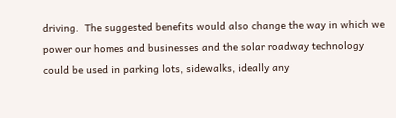driving.  The suggested benefits would also change the way in which we power our homes and businesses and the solar roadway technology could be used in parking lots, sidewalks, ideally any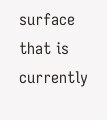surface that is currently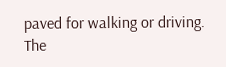paved for walking or driving.  The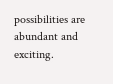possibilities are abundant and exciting.